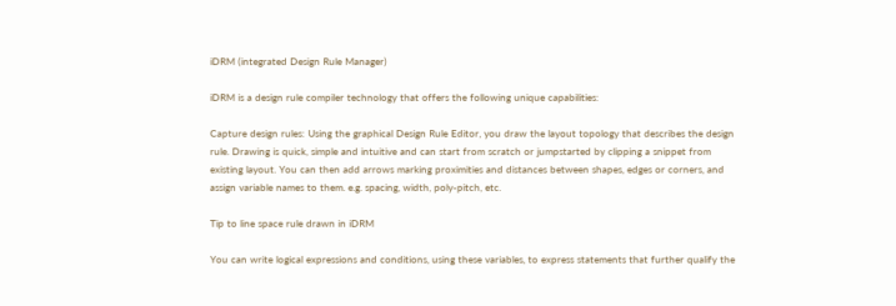iDRM (integrated Design Rule Manager)

iDRM is a design rule compiler technology that offers the following unique capabilities:

Capture design rules: Using the graphical Design Rule Editor, you draw the layout topology that describes the design rule. Drawing is quick, simple and intuitive and can start from scratch or jumpstarted by clipping a snippet from existing layout. You can then add arrows marking proximities and distances between shapes, edges or corners, and assign variable names to them. e.g. spacing, width, poly-pitch, etc.

Tip to line space rule drawn in iDRM

You can write logical expressions and conditions, using these variables, to express statements that further qualify the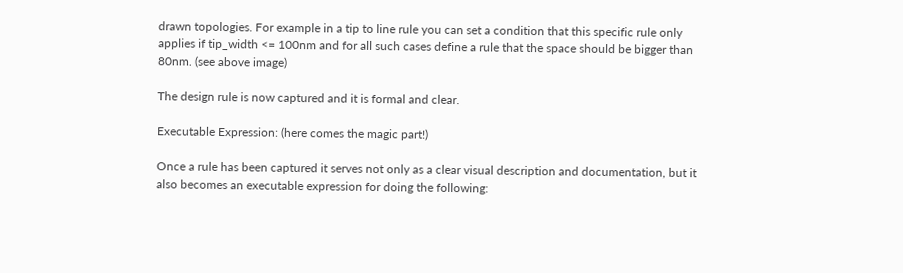drawn topologies. For example in a tip to line rule you can set a condition that this specific rule only applies if tip_width <= 100nm and for all such cases define a rule that the space should be bigger than 80nm. (see above image)

The design rule is now captured and it is formal and clear.

Executable Expression: (here comes the magic part!)

Once a rule has been captured it serves not only as a clear visual description and documentation, but it also becomes an executable expression for doing the following: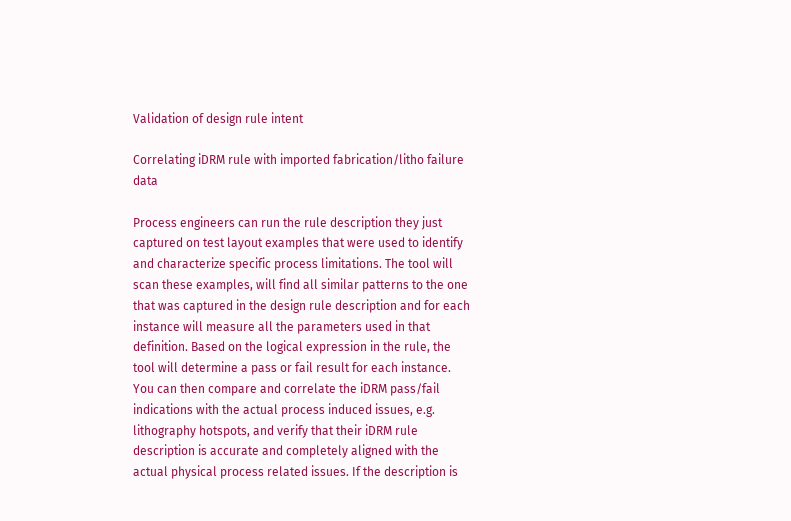Validation of design rule intent

Correlating iDRM rule with imported fabrication/litho failure data

Process engineers can run the rule description they just captured on test layout examples that were used to identify and characterize specific process limitations. The tool will scan these examples, will find all similar patterns to the one that was captured in the design rule description and for each instance will measure all the parameters used in that definition. Based on the logical expression in the rule, the tool will determine a pass or fail result for each instance. You can then compare and correlate the iDRM pass/fail indications with the actual process induced issues, e.g. lithography hotspots, and verify that their iDRM rule description is accurate and completely aligned with the actual physical process related issues. If the description is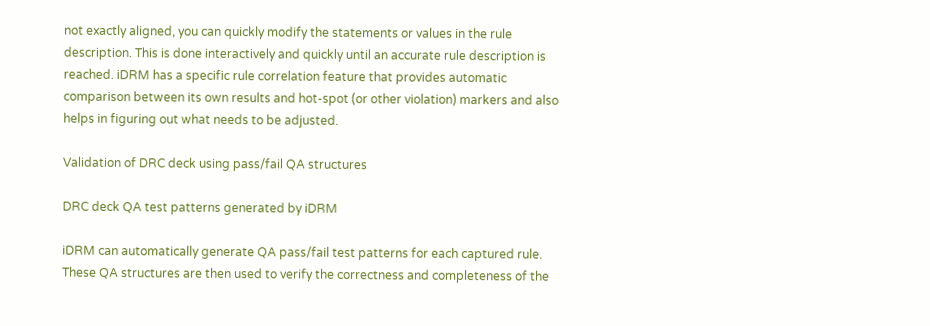not exactly aligned, you can quickly modify the statements or values in the rule description. This is done interactively and quickly until an accurate rule description is reached. iDRM has a specific rule correlation feature that provides automatic comparison between its own results and hot-spot (or other violation) markers and also helps in figuring out what needs to be adjusted.

Validation of DRC deck using pass/fail QA structures

DRC deck QA test patterns generated by iDRM

iDRM can automatically generate QA pass/fail test patterns for each captured rule. These QA structures are then used to verify the correctness and completeness of the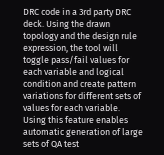DRC code in a 3rd party DRC deck. Using the drawn topology and the design rule expression, the tool will toggle pass/fail values for each variable and logical condition and create pattern variations for different sets of values for each variable. Using this feature enables automatic generation of large sets of QA test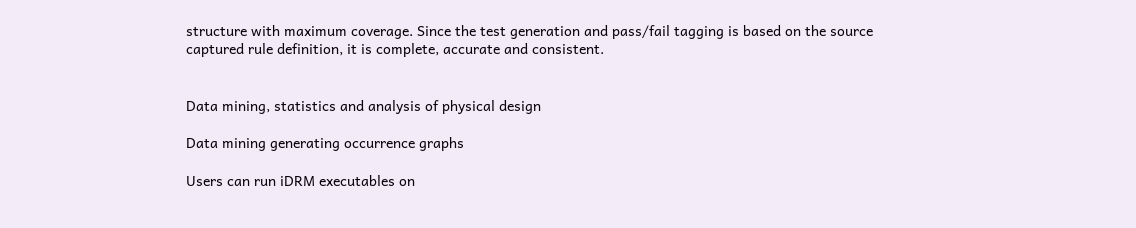structure with maximum coverage. Since the test generation and pass/fail tagging is based on the source captured rule definition, it is complete, accurate and consistent.


Data mining, statistics and analysis of physical design

Data mining generating occurrence graphs

Users can run iDRM executables on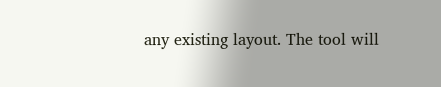any existing layout. The tool will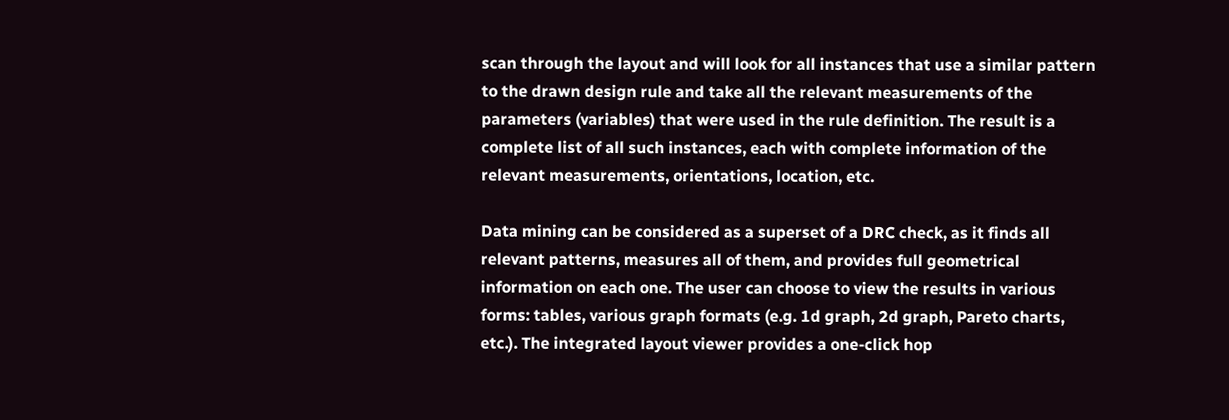scan through the layout and will look for all instances that use a similar pattern to the drawn design rule and take all the relevant measurements of the parameters (variables) that were used in the rule definition. The result is a complete list of all such instances, each with complete information of the relevant measurements, orientations, location, etc.

Data mining can be considered as a superset of a DRC check, as it finds all relevant patterns, measures all of them, and provides full geometrical information on each one. The user can choose to view the results in various forms: tables, various graph formats (e.g. 1d graph, 2d graph, Pareto charts, etc.). The integrated layout viewer provides a one-click hop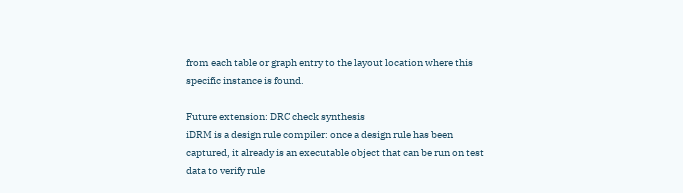from each table or graph entry to the layout location where this specific instance is found.

Future extension: DRC check synthesis
iDRM is a design rule compiler: once a design rule has been captured, it already is an executable object that can be run on test data to verify rule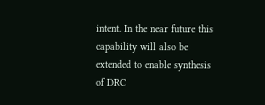intent. In the near future this capability will also be extended to enable synthesis of DRC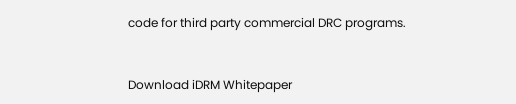code for third party commercial DRC programs.


Download iDRM Whitepaper